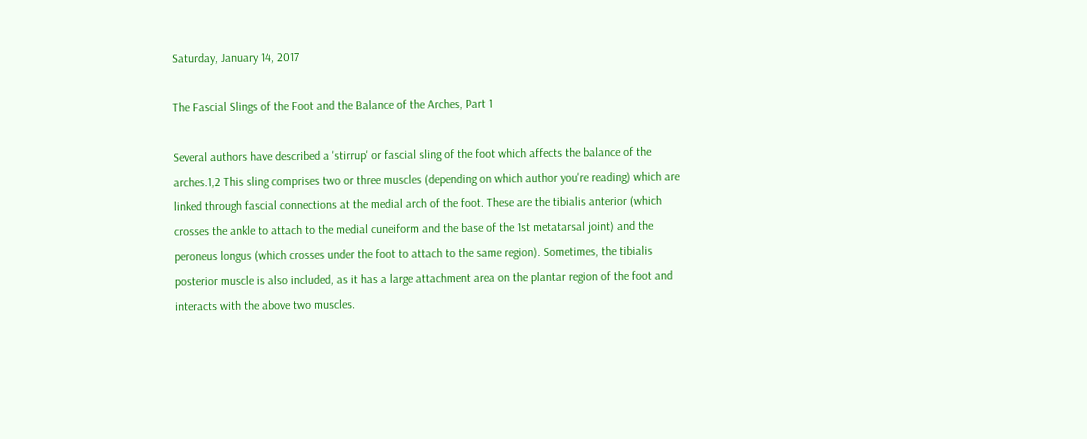Saturday, January 14, 2017

The Fascial Slings of the Foot and the Balance of the Arches, Part 1

Several authors have described a 'stirrup' or fascial sling of the foot which affects the balance of the arches.1,2 This sling comprises two or three muscles (depending on which author you're reading) which are linked through fascial connections at the medial arch of the foot. These are the tibialis anterior (which crosses the ankle to attach to the medial cuneiform and the base of the 1st metatarsal joint) and the peroneus longus (which crosses under the foot to attach to the same region). Sometimes, the tibialis posterior muscle is also included, as it has a large attachment area on the plantar region of the foot and interacts with the above two muscles.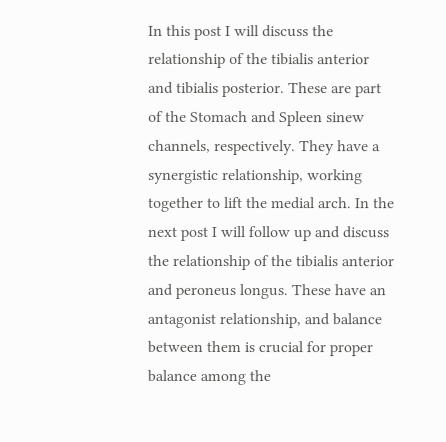In this post I will discuss the relationship of the tibialis anterior and tibialis posterior. These are part of the Stomach and Spleen sinew channels, respectively. They have a synergistic relationship, working together to lift the medial arch. In the next post I will follow up and discuss the relationship of the tibialis anterior and peroneus longus. These have an antagonist relationship, and balance between them is crucial for proper balance among the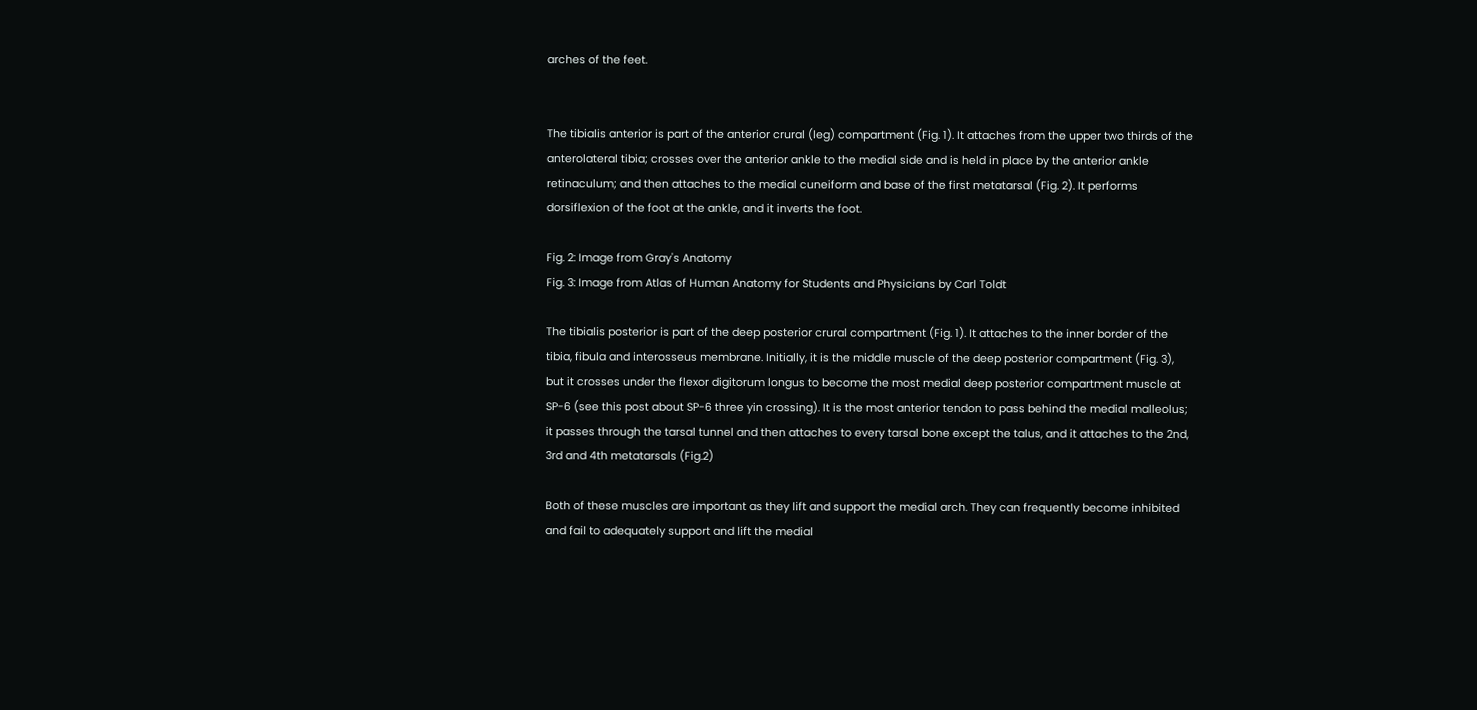arches of the feet.


The tibialis anterior is part of the anterior crural (leg) compartment (Fig. 1). It attaches from the upper two thirds of the anterolateral tibia; crosses over the anterior ankle to the medial side and is held in place by the anterior ankle retinaculum; and then attaches to the medial cuneiform and base of the first metatarsal (Fig. 2). It performs dorsiflexion of the foot at the ankle, and it inverts the foot.

Fig. 2: Image from Gray's Anatomy
Fig. 3: Image from Atlas of Human Anatomy for Students and Physicians by Carl Toldt

The tibialis posterior is part of the deep posterior crural compartment (Fig. 1). It attaches to the inner border of the tibia, fibula and interosseus membrane. Initially, it is the middle muscle of the deep posterior compartment (Fig. 3), but it crosses under the flexor digitorum longus to become the most medial deep posterior compartment muscle at SP-6 (see this post about SP-6 three yin crossing). It is the most anterior tendon to pass behind the medial malleolus; it passes through the tarsal tunnel and then attaches to every tarsal bone except the talus, and it attaches to the 2nd, 3rd and 4th metatarsals (Fig.2)

Both of these muscles are important as they lift and support the medial arch. They can frequently become inhibited and fail to adequately support and lift the medial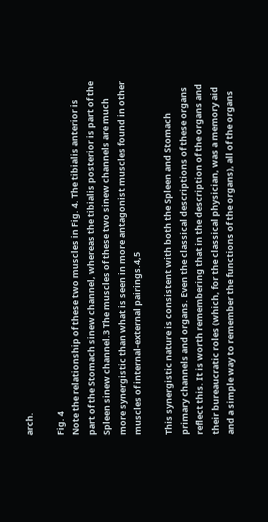arch.

Fig. 4
Note the relationship of these two muscles in Fig. 4. The tibialis anterior is part of the Stomach sinew channel, whereas the tibialis posterior is part of the Spleen sinew channel.3 The muscles of these two sinew channels are much more synergistic than what is seen in more antagonist muscles found in other muscles of internal-external pairings.4,5

This synergistic nature is consistent with both the Spleen and Stomach primary channels and organs. Even the classical descriptions of these organs reflect this. It is worth remembering that in the description of the organs and their bureaucratic roles (which, for the classical physician, was a memory aid and a simple way to remember the functions of the organs), all of the organs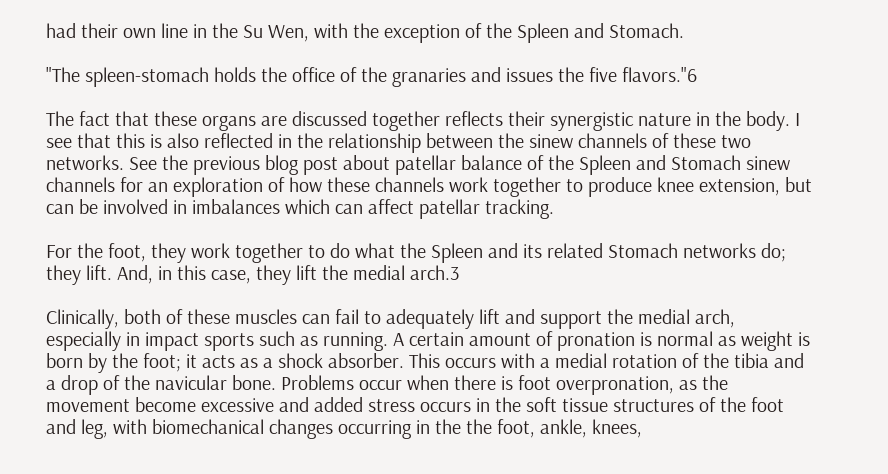had their own line in the Su Wen, with the exception of the Spleen and Stomach.

"The spleen-stomach holds the office of the granaries and issues the five flavors."6

The fact that these organs are discussed together reflects their synergistic nature in the body. I see that this is also reflected in the relationship between the sinew channels of these two networks. See the previous blog post about patellar balance of the Spleen and Stomach sinew channels for an exploration of how these channels work together to produce knee extension, but can be involved in imbalances which can affect patellar tracking.

For the foot, they work together to do what the Spleen and its related Stomach networks do; they lift. And, in this case, they lift the medial arch.3

Clinically, both of these muscles can fail to adequately lift and support the medial arch, especially in impact sports such as running. A certain amount of pronation is normal as weight is born by the foot; it acts as a shock absorber. This occurs with a medial rotation of the tibia and a drop of the navicular bone. Problems occur when there is foot overpronation, as the movement become excessive and added stress occurs in the soft tissue structures of the foot and leg, with biomechanical changes occurring in the the foot, ankle, knees,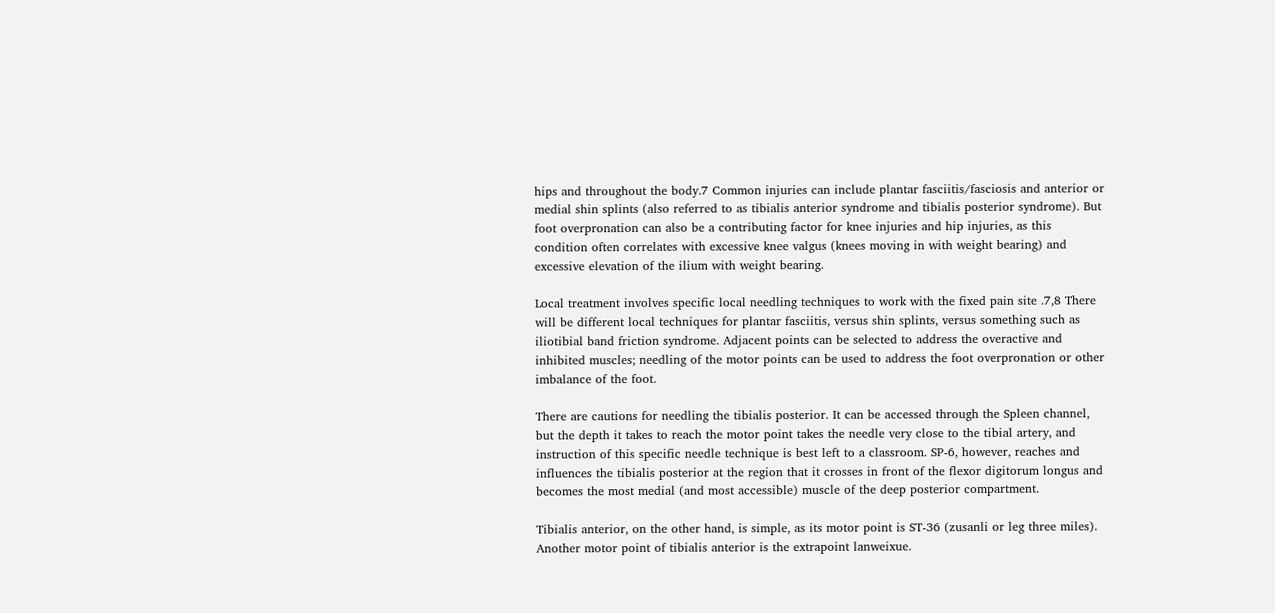hips and throughout the body.7 Common injuries can include plantar fasciitis/fasciosis and anterior or medial shin splints (also referred to as tibialis anterior syndrome and tibialis posterior syndrome). But foot overpronation can also be a contributing factor for knee injuries and hip injuries, as this condition often correlates with excessive knee valgus (knees moving in with weight bearing) and excessive elevation of the ilium with weight bearing.

Local treatment involves specific local needling techniques to work with the fixed pain site .7,8 There will be different local techniques for plantar fasciitis, versus shin splints, versus something such as iliotibial band friction syndrome. Adjacent points can be selected to address the overactive and inhibited muscles; needling of the motor points can be used to address the foot overpronation or other imbalance of the foot.

There are cautions for needling the tibialis posterior. It can be accessed through the Spleen channel, but the depth it takes to reach the motor point takes the needle very close to the tibial artery, and instruction of this specific needle technique is best left to a classroom. SP-6, however, reaches and influences the tibialis posterior at the region that it crosses in front of the flexor digitorum longus and becomes the most medial (and most accessible) muscle of the deep posterior compartment.

Tibialis anterior, on the other hand, is simple, as its motor point is ST-36 (zusanli or leg three miles). Another motor point of tibialis anterior is the extrapoint lanweixue.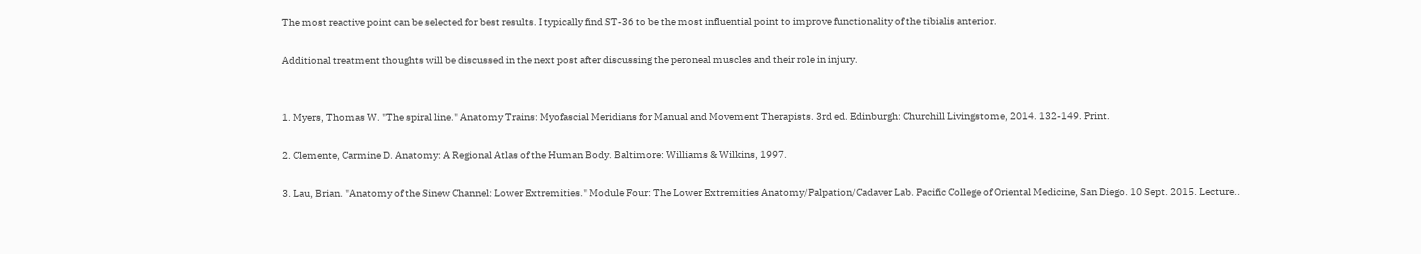The most reactive point can be selected for best results. I typically find ST-36 to be the most influential point to improve functionality of the tibialis anterior.

Additional treatment thoughts will be discussed in the next post after discussing the peroneal muscles and their role in injury.


1. Myers, Thomas W. "The spiral line." Anatomy Trains: Myofascial Meridians for Manual and Movement Therapists. 3rd ed. Edinburgh: Churchill Livingstome, 2014. 132-149. Print.

2. Clemente, Carmine D. Anatomy: A Regional Atlas of the Human Body. Baltimore: Williams & Wilkins, 1997.

3. Lau, Brian. "Anatomy of the Sinew Channel: Lower Extremities." Module Four: The Lower Extremities Anatomy/Palpation/Cadaver Lab. Pacific College of Oriental Medicine, San Diego. 10 Sept. 2015. Lecture..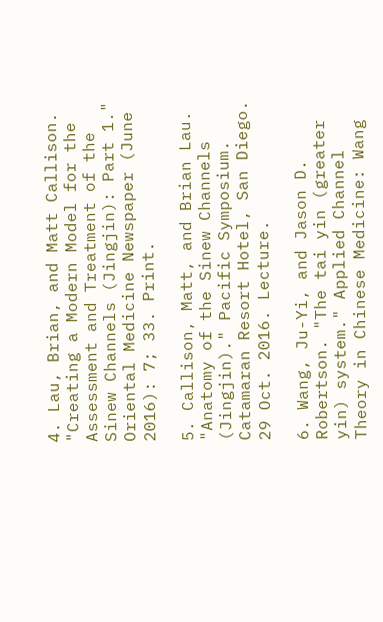4. Lau, Brian, and Matt Callison. "Creating a Modern Model for the Assessment and Treatment of the Sinew Channels (Jingjin): Part 1." Oriental Medicine Newspaper (June 2016): 7; 33. Print.

5. Callison, Matt, and Brian Lau. "Anatomy of the Sinew Channels (Jingjin)." Pacific Symposium. Catamaran Resort Hotel, San Diego. 29 Oct. 2016. Lecture.

6. Wang, Ju-Yi, and Jason D. Robertson. "The tai yin (greater yin) system." Applied Channel Theory in Chinese Medicine: Wang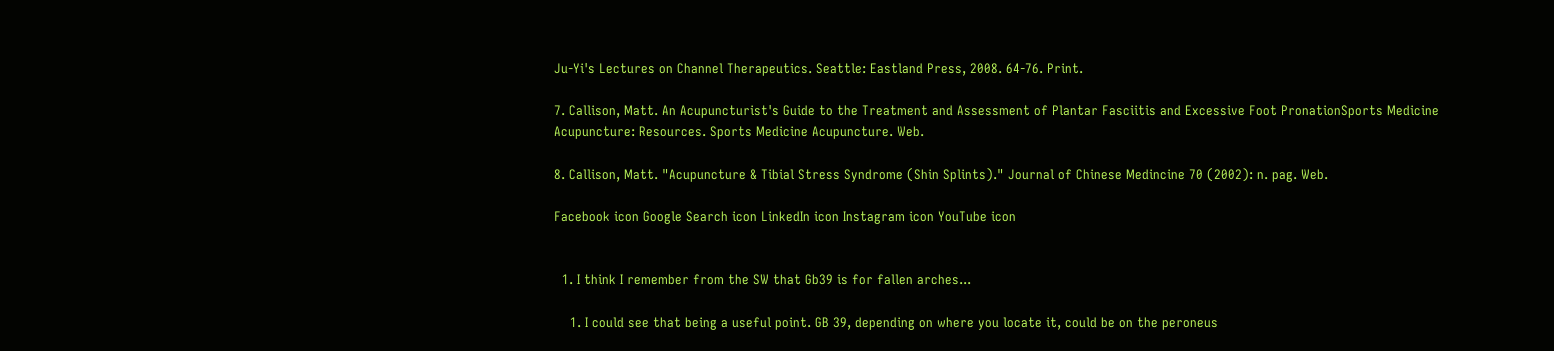Ju-Yi's Lectures on Channel Therapeutics. Seattle: Eastland Press, 2008. 64-76. Print.

7. Callison, Matt. An Acupuncturist's Guide to the Treatment and Assessment of Plantar Fasciitis and Excessive Foot PronationSports Medicine Acupuncture: Resources. Sports Medicine Acupuncture. Web.

8. Callison, Matt. "Acupuncture & Tibial Stress Syndrome (Shin Splints)." Journal of Chinese Medincine 70 (2002): n. pag. Web.

Facebook icon Google Search icon LinkedIn icon Instagram icon YouTube icon


  1. I think I remember from the SW that Gb39 is for fallen arches...

    1. I could see that being a useful point. GB 39, depending on where you locate it, could be on the peroneus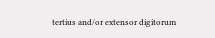tertius and/or extensor digitorum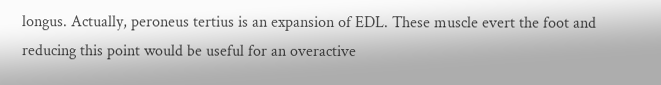longus. Actually, peroneus tertius is an expansion of EDL. These muscle evert the foot and reducing this point would be useful for an overactive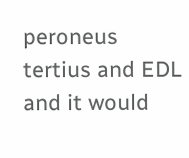peroneus tertius and EDL and it would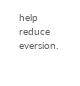help reduce eversion.